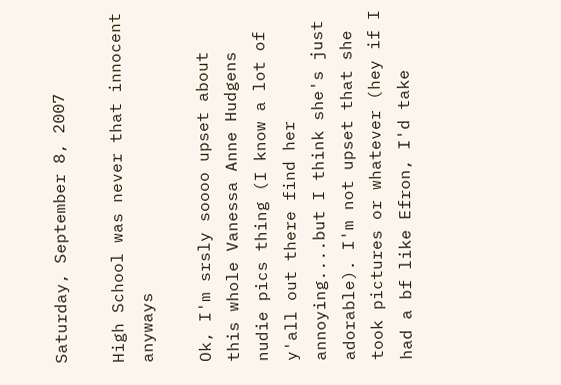Saturday, September 8, 2007

High School was never that innocent anyways

Ok, I'm srsly soooo upset about this whole Vanessa Anne Hudgens nudie pics thing (I know a lot of y'all out there find her annoying....but I think she's just adorable). I'm not upset that she took pictures or whatever (hey if I had a bf like Efron, I'd take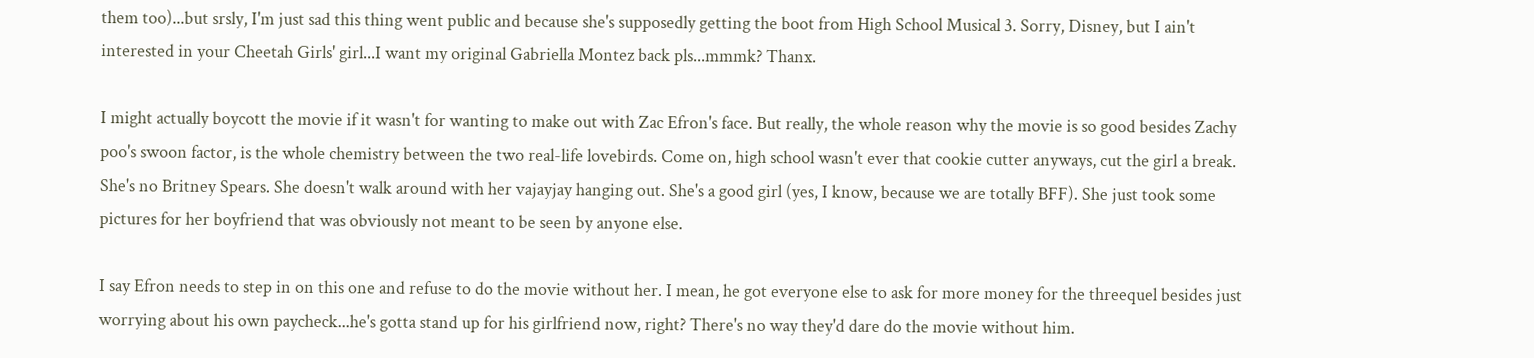them too)...but srsly, I'm just sad this thing went public and because she's supposedly getting the boot from High School Musical 3. Sorry, Disney, but I ain't interested in your Cheetah Girls' girl...I want my original Gabriella Montez back pls...mmmk? Thanx.

I might actually boycott the movie if it wasn't for wanting to make out with Zac Efron's face. But really, the whole reason why the movie is so good besides Zachy poo's swoon factor, is the whole chemistry between the two real-life lovebirds. Come on, high school wasn't ever that cookie cutter anyways, cut the girl a break. She's no Britney Spears. She doesn't walk around with her vajayjay hanging out. She's a good girl (yes, I know, because we are totally BFF). She just took some pictures for her boyfriend that was obviously not meant to be seen by anyone else.

I say Efron needs to step in on this one and refuse to do the movie without her. I mean, he got everyone else to ask for more money for the threequel besides just worrying about his own paycheck...he's gotta stand up for his girlfriend now, right? There's no way they'd dare do the movie without him.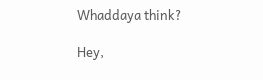Whaddaya think?

Hey,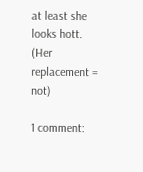at least she looks hott. (Her replacement = not)

1 comment: